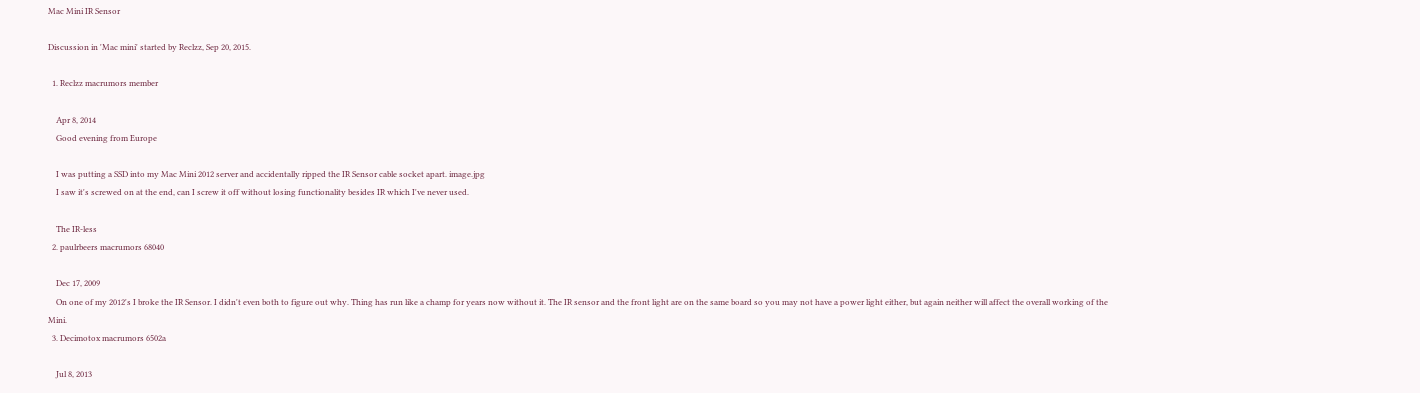Mac Mini IR Sensor

Discussion in 'Mac mini' started by Reclzz, Sep 20, 2015.

  1. Reclzz macrumors member

    Apr 8, 2014
    Good evening from Europe

    I was putting a SSD into my Mac Mini 2012 server and accidentally ripped the IR Sensor cable socket apart. image.jpg
    I saw it's screwed on at the end, can I screw it off without losing functionality besides IR which I've never used.

    The IR-less
  2. paulrbeers macrumors 68040

    Dec 17, 2009
    On one of my 2012's I broke the IR Sensor. I didn't even both to figure out why. Thing has run like a champ for years now without it. The IR sensor and the front light are on the same board so you may not have a power light either, but again neither will affect the overall working of the Mini.
  3. Decimotox macrumors 6502a

    Jul 8, 2013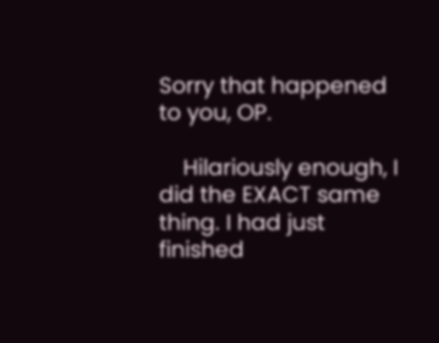Sorry that happened to you, OP.

    Hilariously enough, I did the EXACT same thing. I had just finished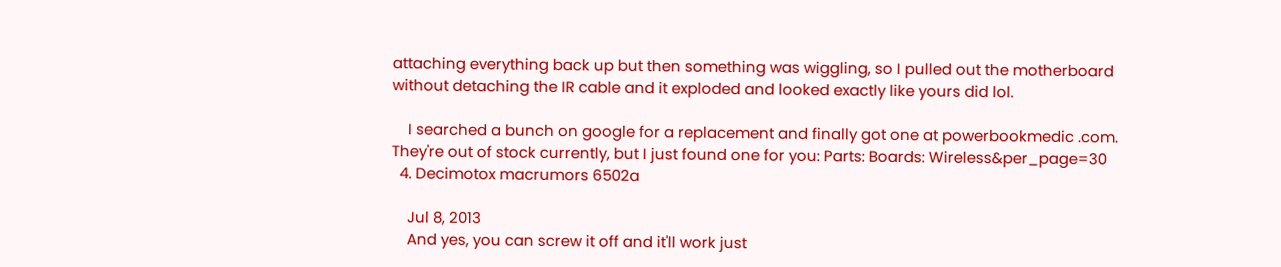attaching everything back up but then something was wiggling, so I pulled out the motherboard without detaching the IR cable and it exploded and looked exactly like yours did lol.

    I searched a bunch on google for a replacement and finally got one at powerbookmedic .com. They're out of stock currently, but I just found one for you: Parts: Boards: Wireless&per_page=30
  4. Decimotox macrumors 6502a

    Jul 8, 2013
    And yes, you can screw it off and it'll work just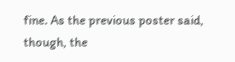fine. As the previous poster said, though, the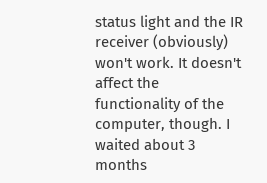status light and the IR receiver (obviously) won't work. It doesn't affect the functionality of the computer, though. I waited about 3 months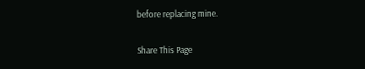before replacing mine.

Share This Page